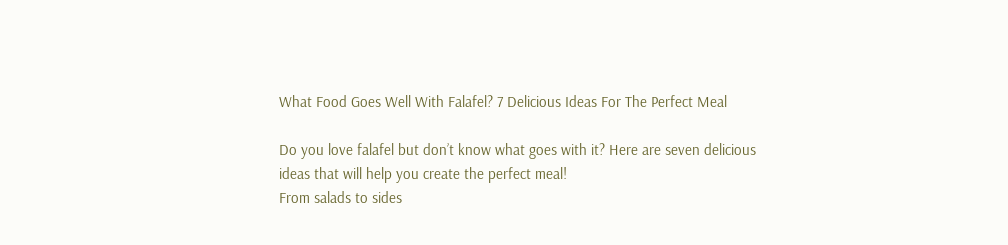What Food Goes Well With Falafel? 7 Delicious Ideas For The Perfect Meal

Do you love falafel but don’t know what goes with it? Here are seven delicious ideas that will help you create the perfect meal!
From salads to sides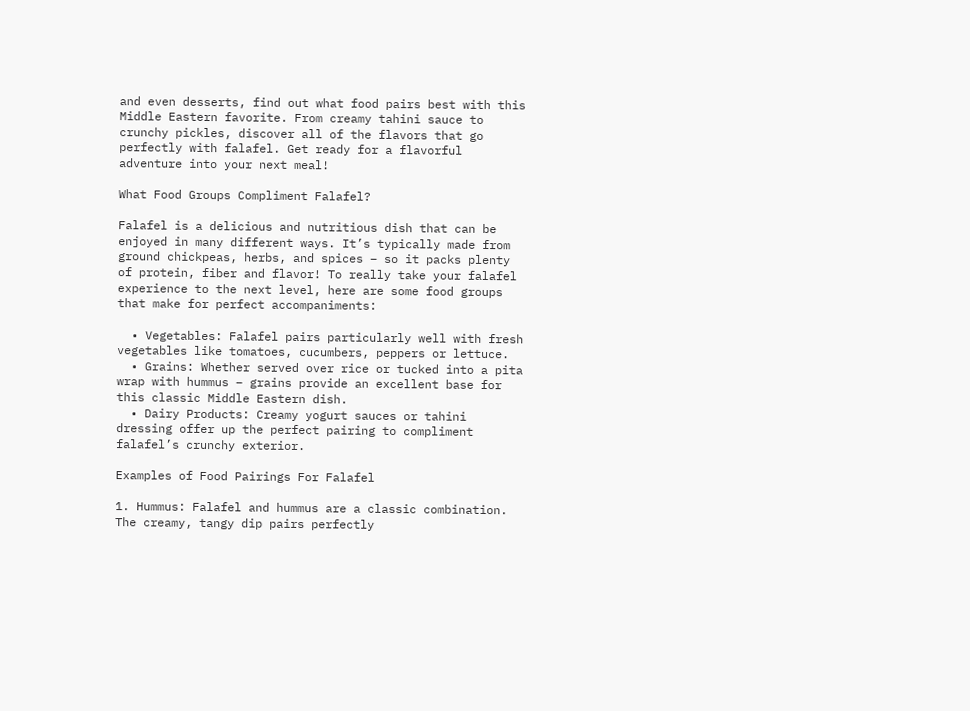and even desserts, find out what food pairs best with this Middle Eastern favorite. From creamy tahini sauce to crunchy pickles, discover all of the flavors that go perfectly with falafel. Get ready for a flavorful adventure into your next meal!

What Food Groups Compliment Falafel?

Falafel is a delicious and nutritious dish that can be enjoyed in many different ways. It’s typically made from ground chickpeas, herbs, and spices – so it packs plenty of protein, fiber and flavor! To really take your falafel experience to the next level, here are some food groups that make for perfect accompaniments:

  • Vegetables: Falafel pairs particularly well with fresh vegetables like tomatoes, cucumbers, peppers or lettuce.
  • Grains: Whether served over rice or tucked into a pita wrap with hummus – grains provide an excellent base for this classic Middle Eastern dish.
  • Dairy Products: Creamy yogurt sauces or tahini dressing offer up the perfect pairing to compliment falafel’s crunchy exterior.

Examples of Food Pairings For Falafel

1. Hummus: Falafel and hummus are a classic combination. The creamy, tangy dip pairs perfectly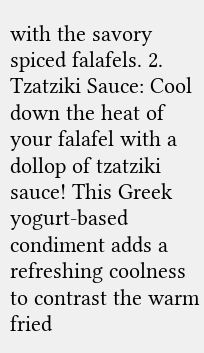with the savory spiced falafels. 2. Tzatziki Sauce: Cool down the heat of your falafel with a dollop of tzatziki sauce! This Greek yogurt-based condiment adds a refreshing coolness to contrast the warm fried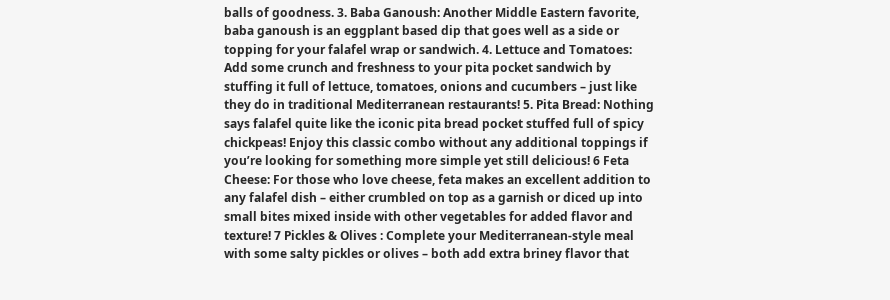balls of goodness. 3. Baba Ganoush: Another Middle Eastern favorite, baba ganoush is an eggplant based dip that goes well as a side or topping for your falafel wrap or sandwich. 4. Lettuce and Tomatoes: Add some crunch and freshness to your pita pocket sandwich by stuffing it full of lettuce, tomatoes, onions and cucumbers – just like they do in traditional Mediterranean restaurants! 5. Pita Bread: Nothing says falafel quite like the iconic pita bread pocket stuffed full of spicy chickpeas! Enjoy this classic combo without any additional toppings if you’re looking for something more simple yet still delicious! 6 Feta Cheese: For those who love cheese, feta makes an excellent addition to any falafel dish – either crumbled on top as a garnish or diced up into small bites mixed inside with other vegetables for added flavor and texture! 7 Pickles & Olives : Complete your Mediterranean-style meal with some salty pickles or olives – both add extra briney flavor that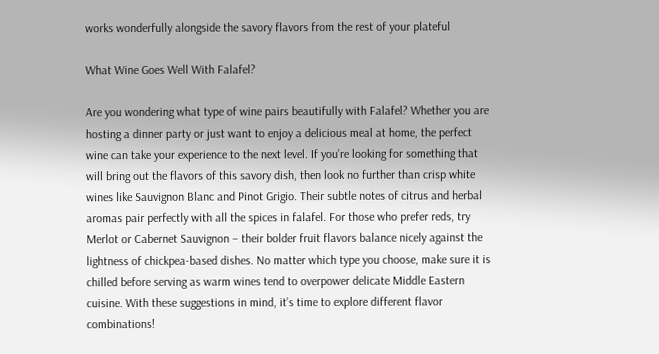works wonderfully alongside the savory flavors from the rest of your plateful

What Wine Goes Well With Falafel?

Are you wondering what type of wine pairs beautifully with Falafel? Whether you are hosting a dinner party or just want to enjoy a delicious meal at home, the perfect wine can take your experience to the next level. If you’re looking for something that will bring out the flavors of this savory dish, then look no further than crisp white wines like Sauvignon Blanc and Pinot Grigio. Their subtle notes of citrus and herbal aromas pair perfectly with all the spices in falafel. For those who prefer reds, try Merlot or Cabernet Sauvignon – their bolder fruit flavors balance nicely against the lightness of chickpea-based dishes. No matter which type you choose, make sure it is chilled before serving as warm wines tend to overpower delicate Middle Eastern cuisine. With these suggestions in mind, it’s time to explore different flavor combinations!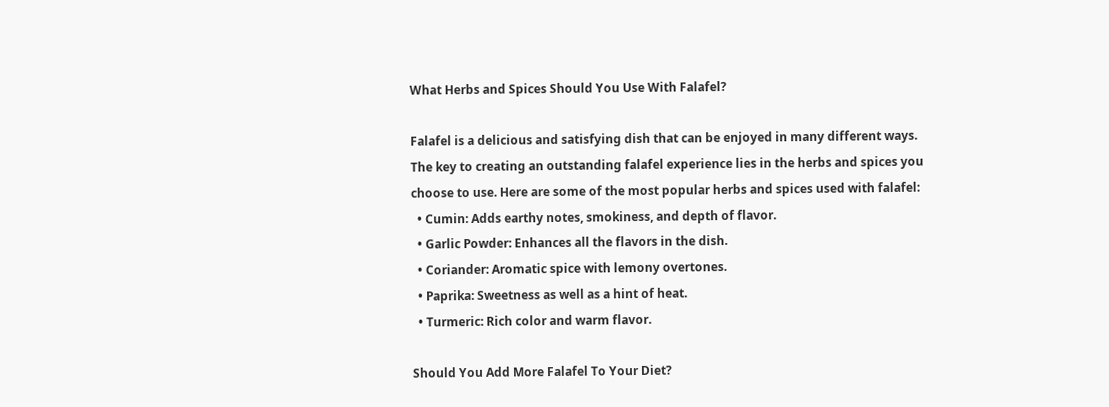What Herbs and Spices Should You Use With Falafel?

Falafel is a delicious and satisfying dish that can be enjoyed in many different ways. The key to creating an outstanding falafel experience lies in the herbs and spices you choose to use. Here are some of the most popular herbs and spices used with falafel:
  • Cumin: Adds earthy notes, smokiness, and depth of flavor.
  • Garlic Powder: Enhances all the flavors in the dish.
  • Coriander: Aromatic spice with lemony overtones.
  • Paprika: Sweetness as well as a hint of heat.
  • Turmeric: Rich color and warm flavor.

Should You Add More Falafel To Your Diet?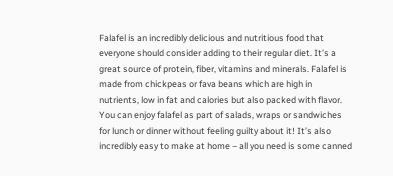Falafel is an incredibly delicious and nutritious food that everyone should consider adding to their regular diet. It’s a great source of protein, fiber, vitamins and minerals. Falafel is made from chickpeas or fava beans which are high in nutrients, low in fat and calories but also packed with flavor. You can enjoy falafel as part of salads, wraps or sandwiches for lunch or dinner without feeling guilty about it! It’s also incredibly easy to make at home – all you need is some canned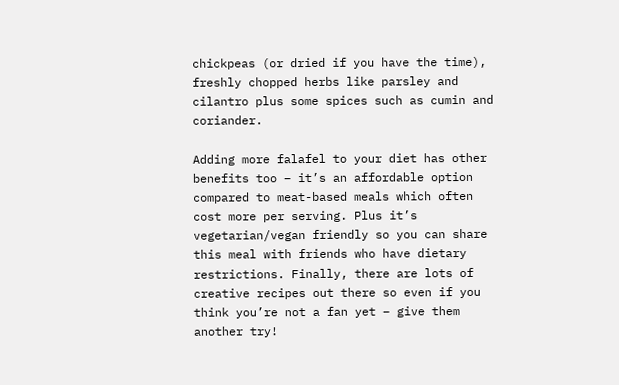chickpeas (or dried if you have the time), freshly chopped herbs like parsley and cilantro plus some spices such as cumin and coriander.

Adding more falafel to your diet has other benefits too – it’s an affordable option compared to meat-based meals which often cost more per serving. Plus it’s vegetarian/vegan friendly so you can share this meal with friends who have dietary restrictions. Finally, there are lots of creative recipes out there so even if you think you’re not a fan yet – give them another try!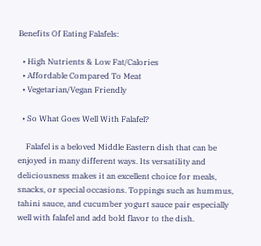Benefits Of Eating Falafels:

  • High Nutrients & Low Fat/Calories
  • Affordable Compared To Meat
  • Vegetarian/Vegan Friendly

  • So What Goes Well With Falafel?

    Falafel is a beloved Middle Eastern dish that can be enjoyed in many different ways. Its versatility and deliciousness makes it an excellent choice for meals, snacks, or special occasions. Toppings such as hummus, tahini sauce, and cucumber yogurt sauce pair especially well with falafel and add bold flavor to the dish.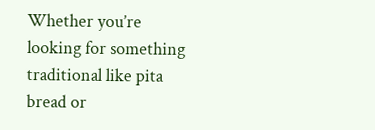Whether you’re looking for something traditional like pita bread or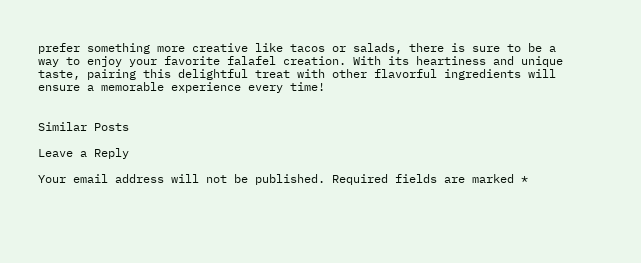prefer something more creative like tacos or salads, there is sure to be a way to enjoy your favorite falafel creation. With its heartiness and unique taste, pairing this delightful treat with other flavorful ingredients will ensure a memorable experience every time!


Similar Posts

Leave a Reply

Your email address will not be published. Required fields are marked *